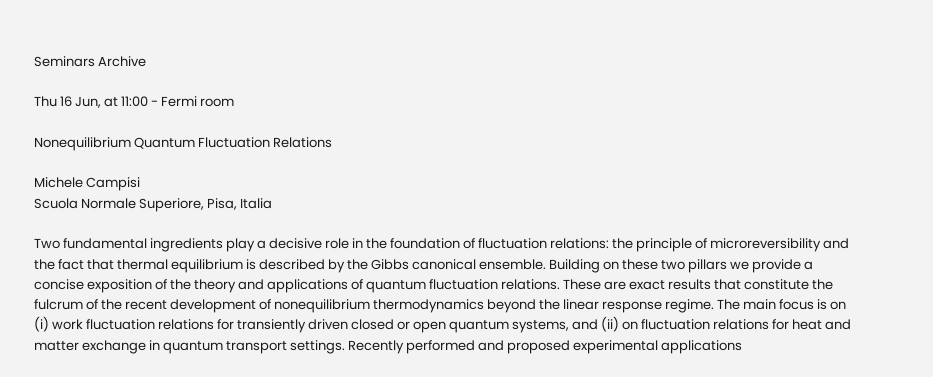Seminars Archive

Thu 16 Jun, at 11:00 - Fermi room

Nonequilibrium Quantum Fluctuation Relations

Michele Campisi
Scuola Normale Superiore, Pisa, Italia

Two fundamental ingredients play a decisive role in the foundation of fluctuation relations: the principle of microreversibility and the fact that thermal equilibrium is described by the Gibbs canonical ensemble. Building on these two pillars we provide a concise exposition of the theory and applications of quantum fluctuation relations. These are exact results that constitute the fulcrum of the recent development of nonequilibrium thermodynamics beyond the linear response regime. The main focus is on (i) work fluctuation relations for transiently driven closed or open quantum systems, and (ii) on fluctuation relations for heat and matter exchange in quantum transport settings. Recently performed and proposed experimental applications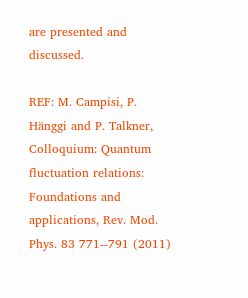are presented and discussed.

REF: M. Campisi, P. Hänggi and P. Talkner, Colloquium: Quantum fluctuation relations: Foundations and applications, Rev. Mod. Phys. 83 771--791 (2011)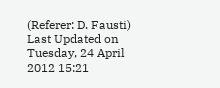(Referer: D. Fausti)
Last Updated on Tuesday, 24 April 2012 15:21